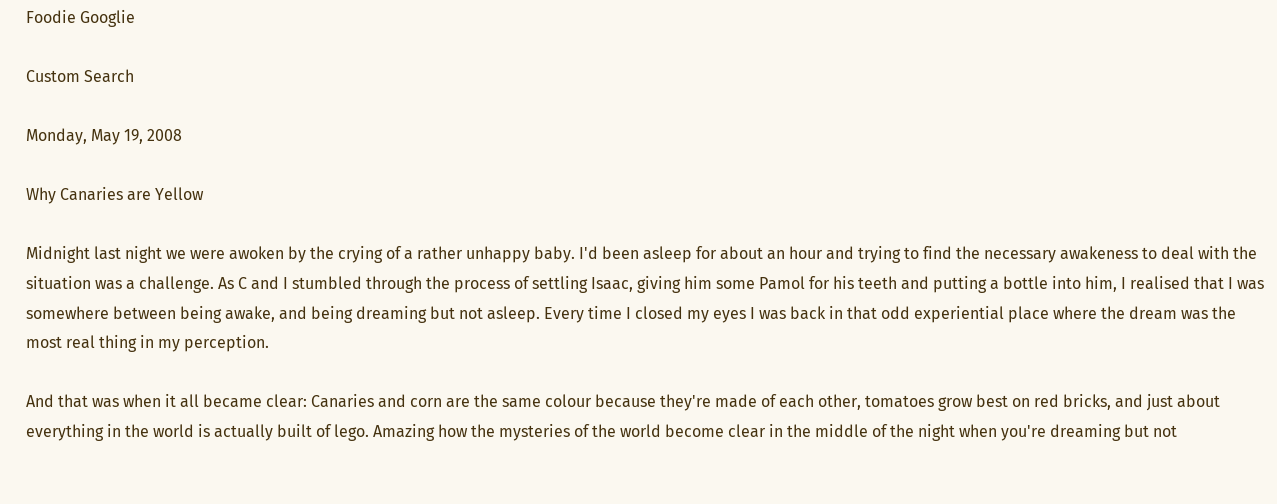Foodie Googlie

Custom Search

Monday, May 19, 2008

Why Canaries are Yellow

Midnight last night we were awoken by the crying of a rather unhappy baby. I'd been asleep for about an hour and trying to find the necessary awakeness to deal with the situation was a challenge. As C and I stumbled through the process of settling Isaac, giving him some Pamol for his teeth and putting a bottle into him, I realised that I was somewhere between being awake, and being dreaming but not asleep. Every time I closed my eyes I was back in that odd experiential place where the dream was the most real thing in my perception.

And that was when it all became clear: Canaries and corn are the same colour because they're made of each other, tomatoes grow best on red bricks, and just about everything in the world is actually built of lego. Amazing how the mysteries of the world become clear in the middle of the night when you're dreaming but not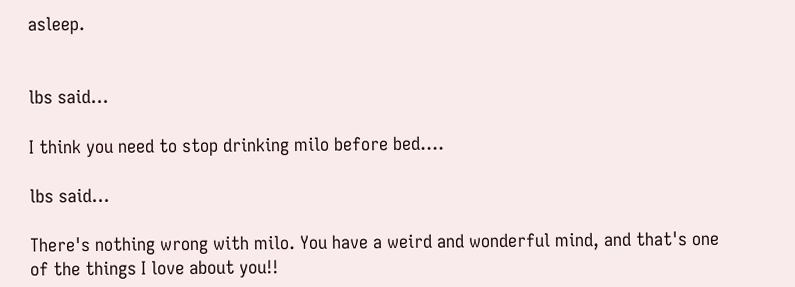asleep.


lbs said...

I think you need to stop drinking milo before bed....

lbs said...

There's nothing wrong with milo. You have a weird and wonderful mind, and that's one of the things I love about you!!